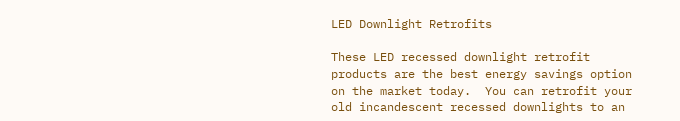LED Downlight Retrofits

These LED recessed downlight retrofit products are the best energy savings option on the market today.  You can retrofit your old incandescent recessed downlights to an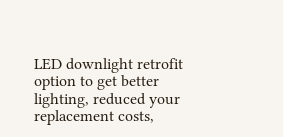LED downlight retrofit option to get better lighting, reduced your replacement costs,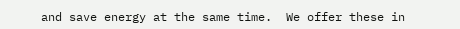and save energy at the same time.  We offer these in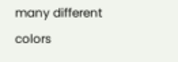many different colors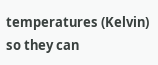temperatures (Kelvin) so they can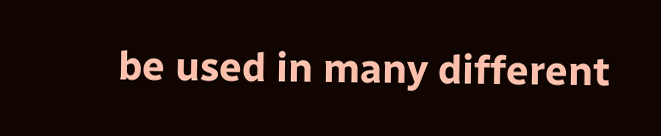be used in many different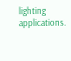lighting applications.